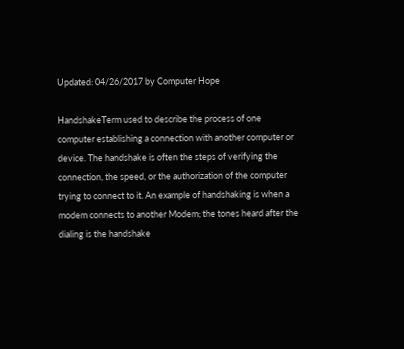Updated: 04/26/2017 by Computer Hope

HandshakeTerm used to describe the process of one computer establishing a connection with another computer or device. The handshake is often the steps of verifying the connection, the speed, or the authorization of the computer trying to connect to it. An example of handshaking is when a modem connects to another Modem; the tones heard after the dialing is the handshake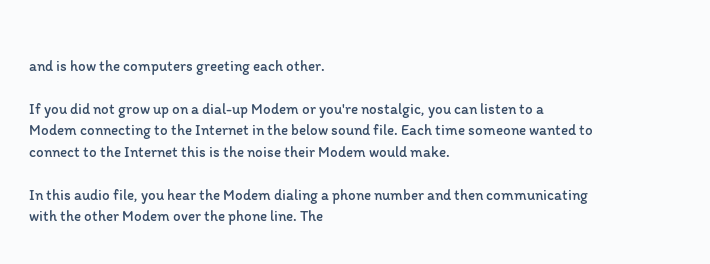and is how the computers greeting each other.

If you did not grow up on a dial-up Modem or you're nostalgic, you can listen to a Modem connecting to the Internet in the below sound file. Each time someone wanted to connect to the Internet this is the noise their Modem would make.

In this audio file, you hear the Modem dialing a phone number and then communicating with the other Modem over the phone line. The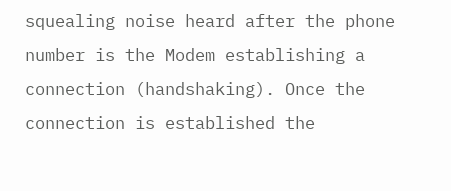squealing noise heard after the phone number is the Modem establishing a connection (handshaking). Once the connection is established the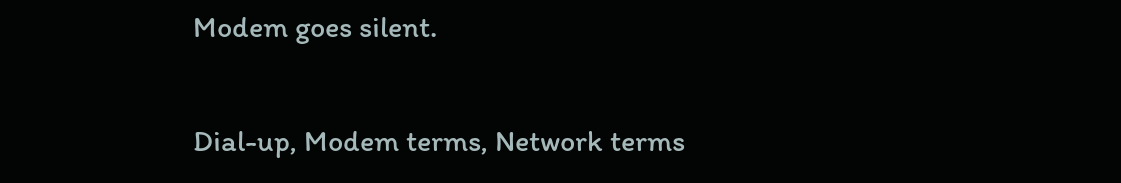Modem goes silent.

Dial-up, Modem terms, Network terms